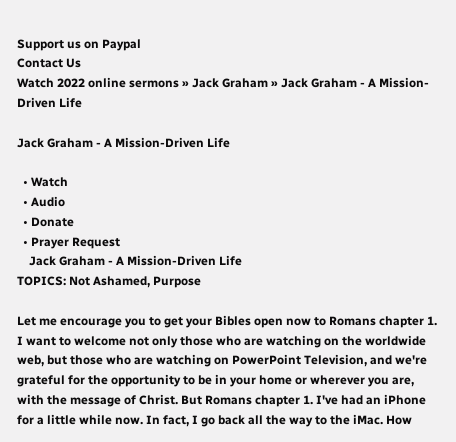Support us on Paypal
Contact Us
Watch 2022 online sermons » Jack Graham » Jack Graham - A Mission-Driven Life

Jack Graham - A Mission-Driven Life

  • Watch
  • Audio
  • Donate
  • Prayer Request
    Jack Graham - A Mission-Driven Life
TOPICS: Not Ashamed, Purpose

Let me encourage you to get your Bibles open now to Romans chapter 1. I want to welcome not only those who are watching on the worldwide web, but those who are watching on PowerPoint Television, and we're grateful for the opportunity to be in your home or wherever you are, with the message of Christ. But Romans chapter 1. I've had an iPhone for a little while now. In fact, I go back all the way to the iMac. How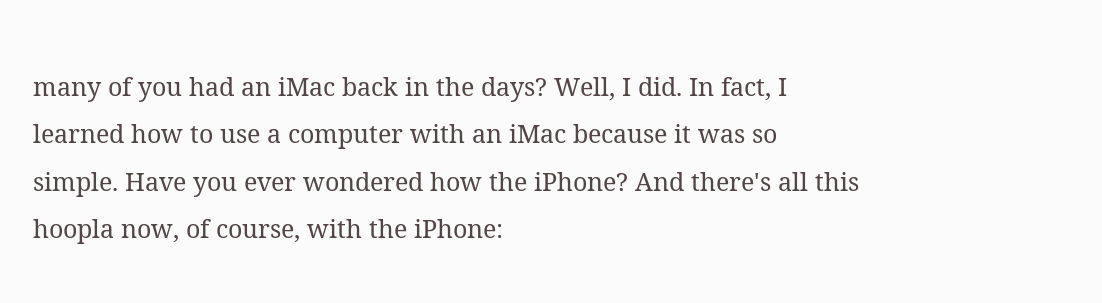many of you had an iMac back in the days? Well, I did. In fact, I learned how to use a computer with an iMac because it was so simple. Have you ever wondered how the iPhone? And there's all this hoopla now, of course, with the iPhone: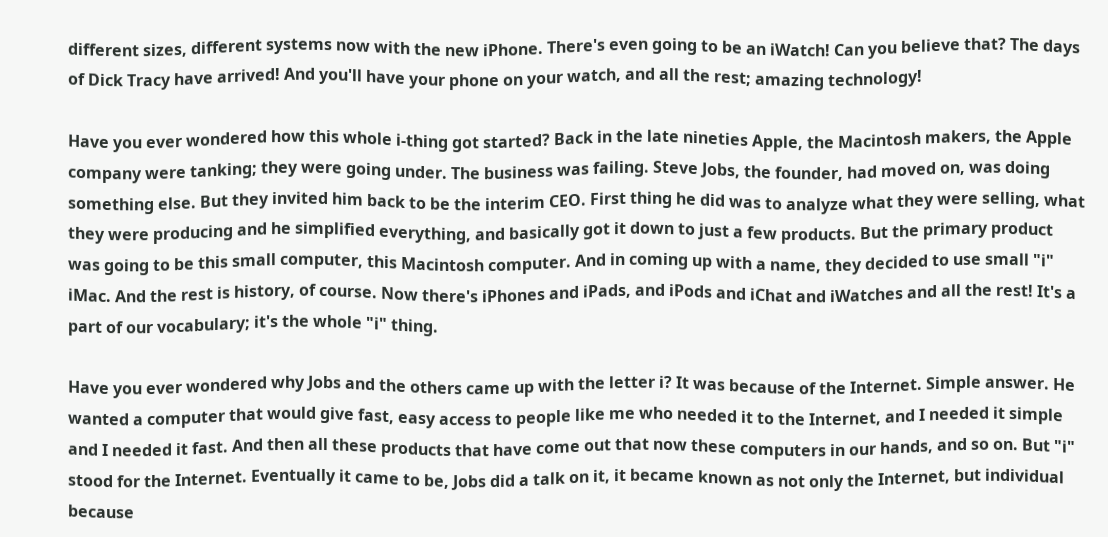different sizes, different systems now with the new iPhone. There's even going to be an iWatch! Can you believe that? The days of Dick Tracy have arrived! And you'll have your phone on your watch, and all the rest; amazing technology!

Have you ever wondered how this whole i-thing got started? Back in the late nineties Apple, the Macintosh makers, the Apple company were tanking; they were going under. The business was failing. Steve Jobs, the founder, had moved on, was doing something else. But they invited him back to be the interim CEO. First thing he did was to analyze what they were selling, what they were producing and he simplified everything, and basically got it down to just a few products. But the primary product was going to be this small computer, this Macintosh computer. And in coming up with a name, they decided to use small "i" iMac. And the rest is history, of course. Now there's iPhones and iPads, and iPods and iChat and iWatches and all the rest! It's a part of our vocabulary; it's the whole "i" thing.

Have you ever wondered why Jobs and the others came up with the letter i? It was because of the Internet. Simple answer. He wanted a computer that would give fast, easy access to people like me who needed it to the Internet, and I needed it simple and I needed it fast. And then all these products that have come out that now these computers in our hands, and so on. But "i" stood for the Internet. Eventually it came to be, Jobs did a talk on it, it became known as not only the Internet, but individual because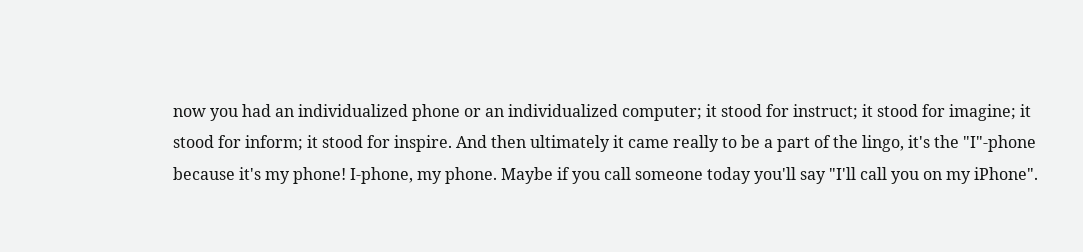now you had an individualized phone or an individualized computer; it stood for instruct; it stood for imagine; it stood for inform; it stood for inspire. And then ultimately it came really to be a part of the lingo, it's the "I"-phone because it's my phone! I-phone, my phone. Maybe if you call someone today you'll say "I'll call you on my iPhone".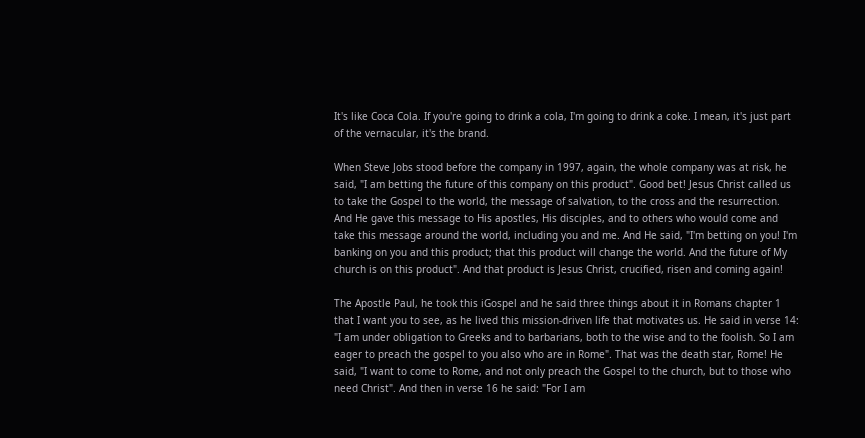It's like Coca Cola. If you're going to drink a cola, I'm going to drink a coke. I mean, it's just part of the vernacular, it's the brand.

When Steve Jobs stood before the company in 1997, again, the whole company was at risk, he said, "I am betting the future of this company on this product". Good bet! Jesus Christ called us to take the Gospel to the world, the message of salvation, to the cross and the resurrection. And He gave this message to His apostles, His disciples, and to others who would come and take this message around the world, including you and me. And He said, "I'm betting on you! I'm banking on you and this product; that this product will change the world. And the future of My church is on this product". And that product is Jesus Christ, crucified, risen and coming again!

The Apostle Paul, he took this iGospel and he said three things about it in Romans chapter 1 that I want you to see, as he lived this mission-driven life that motivates us. He said in verse 14: "I am under obligation to Greeks and to barbarians, both to the wise and to the foolish. So I am eager to preach the gospel to you also who are in Rome". That was the death star, Rome! He said, "I want to come to Rome, and not only preach the Gospel to the church, but to those who need Christ". And then in verse 16 he said: "For I am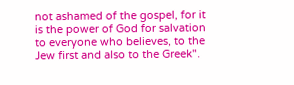not ashamed of the gospel, for it is the power of God for salvation to everyone who believes, to the Jew first and also to the Greek".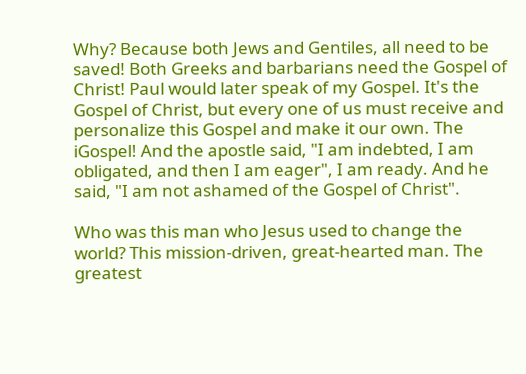Why? Because both Jews and Gentiles, all need to be saved! Both Greeks and barbarians need the Gospel of Christ! Paul would later speak of my Gospel. It's the Gospel of Christ, but every one of us must receive and personalize this Gospel and make it our own. The iGospel! And the apostle said, "I am indebted, I am obligated, and then I am eager", I am ready. And he said, "I am not ashamed of the Gospel of Christ".

Who was this man who Jesus used to change the world? This mission-driven, great-hearted man. The greatest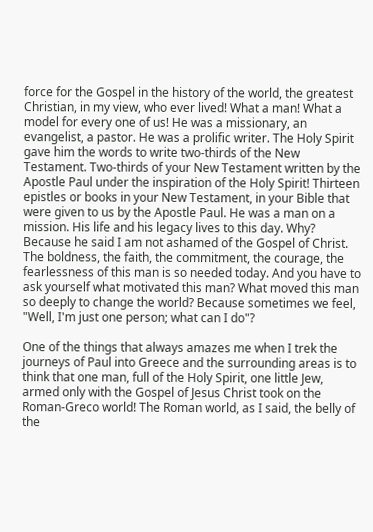force for the Gospel in the history of the world, the greatest Christian, in my view, who ever lived! What a man! What a model for every one of us! He was a missionary, an evangelist, a pastor. He was a prolific writer. The Holy Spirit gave him the words to write two-thirds of the New Testament. Two-thirds of your New Testament written by the Apostle Paul under the inspiration of the Holy Spirit! Thirteen epistles or books in your New Testament, in your Bible that were given to us by the Apostle Paul. He was a man on a mission. His life and his legacy lives to this day. Why? Because he said I am not ashamed of the Gospel of Christ. The boldness, the faith, the commitment, the courage, the fearlessness of this man is so needed today. And you have to ask yourself what motivated this man? What moved this man so deeply to change the world? Because sometimes we feel, "Well, I'm just one person; what can I do"?

One of the things that always amazes me when I trek the journeys of Paul into Greece and the surrounding areas is to think that one man, full of the Holy Spirit, one little Jew, armed only with the Gospel of Jesus Christ took on the Roman-Greco world! The Roman world, as I said, the belly of the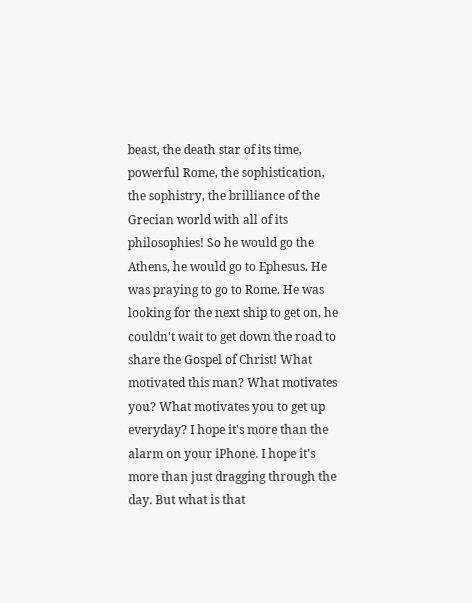beast, the death star of its time, powerful Rome, the sophistication, the sophistry, the brilliance of the Grecian world with all of its philosophies! So he would go the Athens, he would go to Ephesus. He was praying to go to Rome. He was looking for the next ship to get on, he couldn't wait to get down the road to share the Gospel of Christ! What motivated this man? What motivates you? What motivates you to get up everyday? I hope it's more than the alarm on your iPhone. I hope it's more than just dragging through the day. But what is that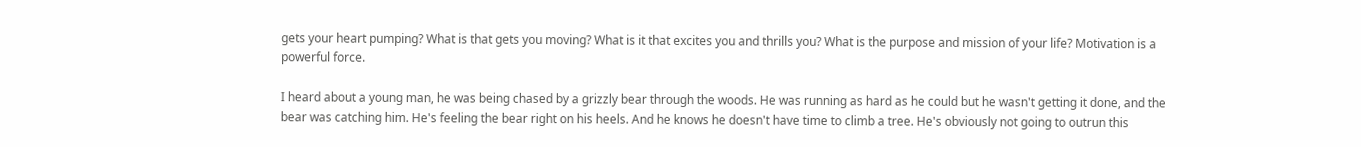gets your heart pumping? What is that gets you moving? What is it that excites you and thrills you? What is the purpose and mission of your life? Motivation is a powerful force.

I heard about a young man, he was being chased by a grizzly bear through the woods. He was running as hard as he could but he wasn't getting it done, and the bear was catching him. He's feeling the bear right on his heels. And he knows he doesn't have time to climb a tree. He's obviously not going to outrun this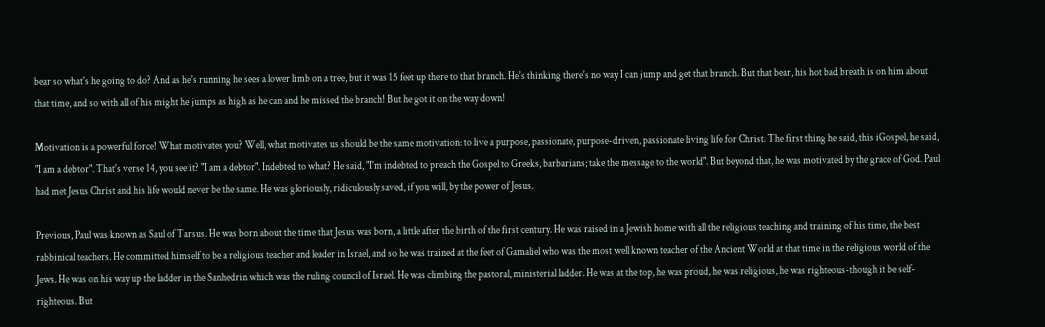bear so what's he going to do? And as he's running he sees a lower limb on a tree, but it was 15 feet up there to that branch. He's thinking there's no way I can jump and get that branch. But that bear, his hot bad breath is on him about that time, and so with all of his might he jumps as high as he can and he missed the branch! But he got it on the way down!

Motivation is a powerful force! What motivates you? Well, what motivates us should be the same motivation: to live a purpose, passionate, purpose-driven, passionate living life for Christ. The first thing he said, this iGospel, he said, "I am a debtor". That's verse 14, you see it? "I am a debtor". Indebted to what? He said, "I'm indebted to preach the Gospel to Greeks, barbarians; take the message to the world". But beyond that, he was motivated by the grace of God. Paul had met Jesus Christ and his life would never be the same. He was gloriously, ridiculously saved, if you will, by the power of Jesus.

Previous, Paul was known as Saul of Tarsus. He was born about the time that Jesus was born, a little after the birth of the first century. He was raised in a Jewish home with all the religious teaching and training of his time, the best rabbinical teachers. He committed himself to be a religious teacher and leader in Israel, and so he was trained at the feet of Gamaliel who was the most well known teacher of the Ancient World at that time in the religious world of the Jews. He was on his way up the ladder in the Sanhedrin which was the ruling council of Israel. He was climbing the pastoral, ministerial ladder. He was at the top, he was proud, he was religious, he was righteous-though it be self-righteous. But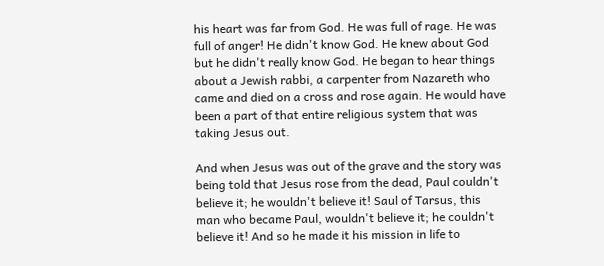his heart was far from God. He was full of rage. He was full of anger! He didn't know God. He knew about God but he didn't really know God. He began to hear things about a Jewish rabbi, a carpenter from Nazareth who came and died on a cross and rose again. He would have been a part of that entire religious system that was taking Jesus out.

And when Jesus was out of the grave and the story was being told that Jesus rose from the dead, Paul couldn't believe it; he wouldn't believe it! Saul of Tarsus, this man who became Paul, wouldn't believe it; he couldn't believe it! And so he made it his mission in life to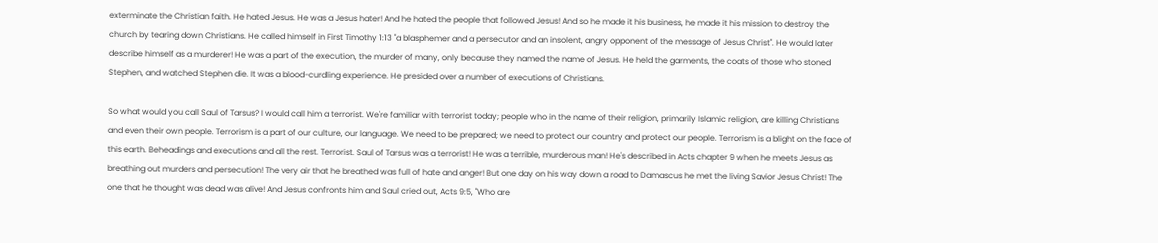exterminate the Christian faith. He hated Jesus. He was a Jesus hater! And he hated the people that followed Jesus! And so he made it his business, he made it his mission to destroy the church by tearing down Christians. He called himself in First Timothy 1:13 "a blasphemer and a persecutor and an insolent, angry opponent of the message of Jesus Christ". He would later describe himself as a murderer! He was a part of the execution, the murder of many, only because they named the name of Jesus. He held the garments, the coats of those who stoned Stephen, and watched Stephen die. It was a blood-curdling experience. He presided over a number of executions of Christians.

So what would you call Saul of Tarsus? I would call him a terrorist. We're familiar with terrorist today; people who in the name of their religion, primarily Islamic religion, are killing Christians and even their own people. Terrorism is a part of our culture, our language. We need to be prepared; we need to protect our country and protect our people. Terrorism is a blight on the face of this earth. Beheadings and executions and all the rest. Terrorist. Saul of Tarsus was a terrorist! He was a terrible, murderous man! He's described in Acts chapter 9 when he meets Jesus as breathing out murders and persecution! The very air that he breathed was full of hate and anger! But one day on his way down a road to Damascus he met the living Savior Jesus Christ! The one that he thought was dead was alive! And Jesus confronts him and Saul cried out, Acts 9:5, "Who are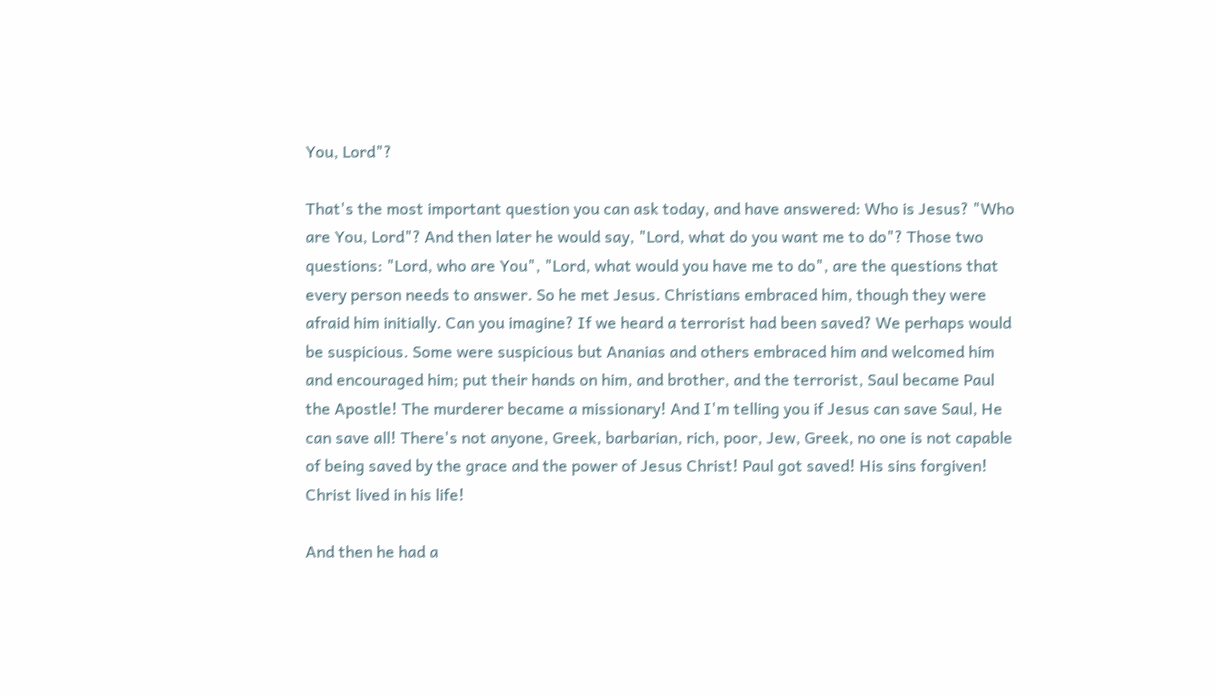You, Lord"?

That's the most important question you can ask today, and have answered: Who is Jesus? "Who are You, Lord"? And then later he would say, "Lord, what do you want me to do"? Those two questions: "Lord, who are You", "Lord, what would you have me to do", are the questions that every person needs to answer. So he met Jesus. Christians embraced him, though they were afraid him initially. Can you imagine? If we heard a terrorist had been saved? We perhaps would be suspicious. Some were suspicious but Ananias and others embraced him and welcomed him and encouraged him; put their hands on him, and brother, and the terrorist, Saul became Paul the Apostle! The murderer became a missionary! And I'm telling you if Jesus can save Saul, He can save all! There's not anyone, Greek, barbarian, rich, poor, Jew, Greek, no one is not capable of being saved by the grace and the power of Jesus Christ! Paul got saved! His sins forgiven! Christ lived in his life!

And then he had a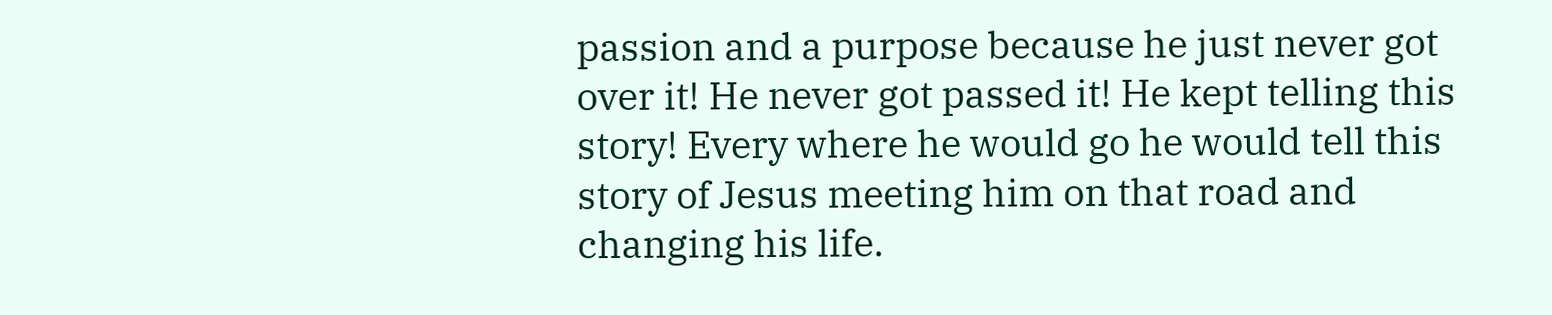passion and a purpose because he just never got over it! He never got passed it! He kept telling this story! Every where he would go he would tell this story of Jesus meeting him on that road and changing his life.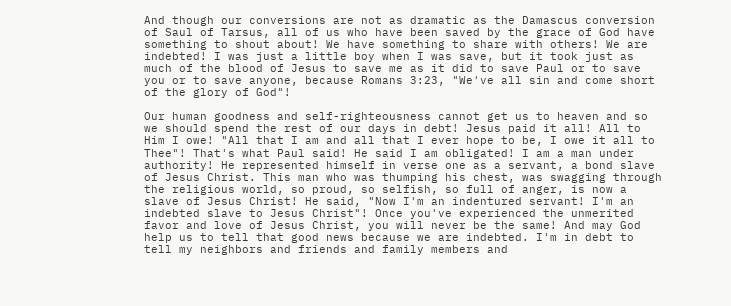And though our conversions are not as dramatic as the Damascus conversion of Saul of Tarsus, all of us who have been saved by the grace of God have something to shout about! We have something to share with others! We are indebted! I was just a little boy when I was save, but it took just as much of the blood of Jesus to save me as it did to save Paul or to save you or to save anyone, because Romans 3:23, "We've all sin and come short of the glory of God"!

Our human goodness and self-righteousness cannot get us to heaven and so we should spend the rest of our days in debt! Jesus paid it all! All to Him I owe! "All that I am and all that I ever hope to be, I owe it all to Thee"! That's what Paul said! He said I am obligated! I am a man under authority! He represented himself in verse one as a servant, a bond slave of Jesus Christ. This man who was thumping his chest, was swagging through the religious world, so proud, so selfish, so full of anger, is now a slave of Jesus Christ! He said, "Now I'm an indentured servant! I'm an indebted slave to Jesus Christ"! Once you've experienced the unmerited favor and love of Jesus Christ, you will never be the same! And may God help us to tell that good news because we are indebted. I'm in debt to tell my neighbors and friends and family members and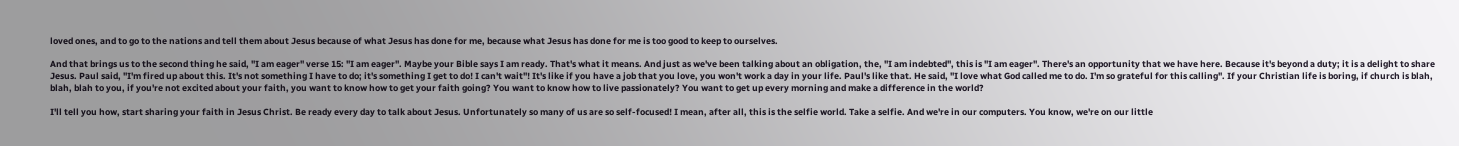loved ones, and to go to the nations and tell them about Jesus because of what Jesus has done for me, because what Jesus has done for me is too good to keep to ourselves.

And that brings us to the second thing he said, "I am eager" verse 15: "I am eager". Maybe your Bible says I am ready. That's what it means. And just as we've been talking about an obligation, the, "I am indebted", this is "I am eager". There's an opportunity that we have here. Because it's beyond a duty; it is a delight to share Jesus. Paul said, "I'm fired up about this. It's not something I have to do; it's something I get to do! I can't wait"! It's like if you have a job that you love, you won't work a day in your life. Paul's like that. He said, "I love what God called me to do. I'm so grateful for this calling". If your Christian life is boring, if church is blah, blah, blah to you, if you're not excited about your faith, you want to know how to get your faith going? You want to know how to live passionately? You want to get up every morning and make a difference in the world?

I'll tell you how, start sharing your faith in Jesus Christ. Be ready every day to talk about Jesus. Unfortunately so many of us are so self-focused! I mean, after all, this is the selfie world. Take a selfie. And we're in our computers. You know, we're on our little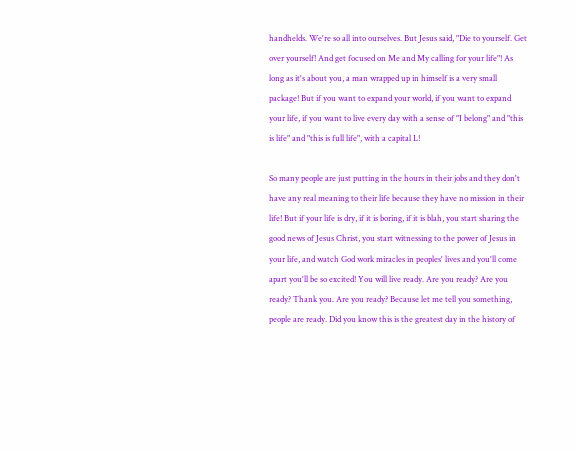handhelds. We're so all into ourselves. But Jesus said, "Die to yourself. Get over yourself! And get focused on Me and My calling for your life"! As long as it's about you, a man wrapped up in himself is a very small package! But if you want to expand your world, if you want to expand your life, if you want to live every day with a sense of "I belong" and "this is life" and "this is full life", with a capital L!

So many people are just putting in the hours in their jobs and they don't have any real meaning to their life because they have no mission in their life! But if your life is dry, if it is boring, if it is blah, you start sharing the good news of Jesus Christ, you start witnessing to the power of Jesus in your life, and watch God work miracles in peoples' lives and you'll come apart you'll be so excited! You will live ready. Are you ready? Are you ready? Thank you. Are you ready? Because let me tell you something, people are ready. Did you know this is the greatest day in the history of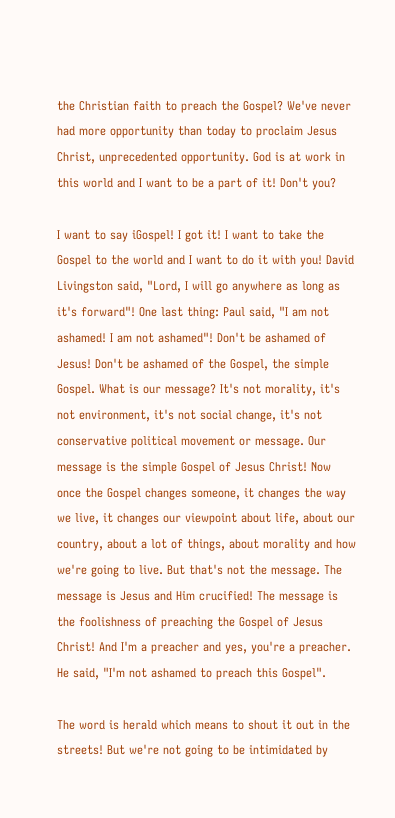the Christian faith to preach the Gospel? We've never had more opportunity than today to proclaim Jesus Christ, unprecedented opportunity. God is at work in this world and I want to be a part of it! Don't you?

I want to say iGospel! I got it! I want to take the Gospel to the world and I want to do it with you! David Livingston said, "Lord, I will go anywhere as long as it's forward"! One last thing: Paul said, "I am not ashamed! I am not ashamed"! Don't be ashamed of Jesus! Don't be ashamed of the Gospel, the simple Gospel. What is our message? It's not morality, it's not environment, it's not social change, it's not conservative political movement or message. Our message is the simple Gospel of Jesus Christ! Now once the Gospel changes someone, it changes the way we live, it changes our viewpoint about life, about our country, about a lot of things, about morality and how we're going to live. But that's not the message. The message is Jesus and Him crucified! The message is the foolishness of preaching the Gospel of Jesus Christ! And I'm a preacher and yes, you're a preacher. He said, "I'm not ashamed to preach this Gospel".

The word is herald which means to shout it out in the streets! But we're not going to be intimidated by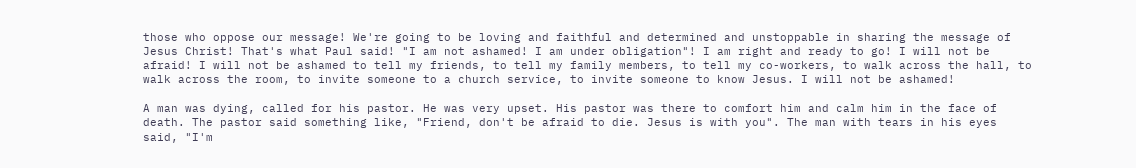those who oppose our message! We're going to be loving and faithful and determined and unstoppable in sharing the message of Jesus Christ! That's what Paul said! "I am not ashamed! I am under obligation"! I am right and ready to go! I will not be afraid! I will not be ashamed to tell my friends, to tell my family members, to tell my co-workers, to walk across the hall, to walk across the room, to invite someone to a church service, to invite someone to know Jesus. I will not be ashamed!

A man was dying, called for his pastor. He was very upset. His pastor was there to comfort him and calm him in the face of death. The pastor said something like, "Friend, don't be afraid to die. Jesus is with you". The man with tears in his eyes said, "I'm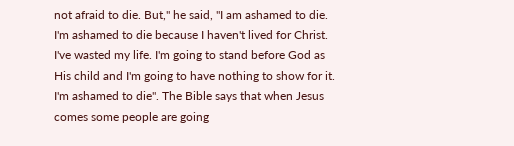not afraid to die. But," he said, "I am ashamed to die. I'm ashamed to die because I haven't lived for Christ. I've wasted my life. I'm going to stand before God as His child and I'm going to have nothing to show for it. I'm ashamed to die". The Bible says that when Jesus comes some people are going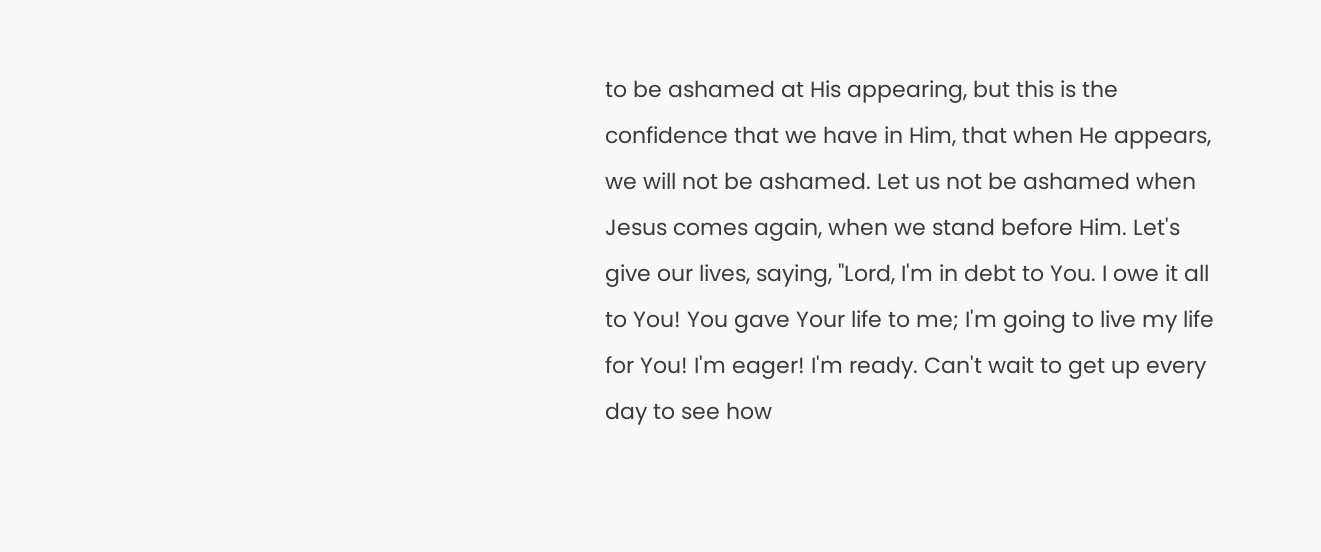to be ashamed at His appearing, but this is the confidence that we have in Him, that when He appears, we will not be ashamed. Let us not be ashamed when Jesus comes again, when we stand before Him. Let's give our lives, saying, "Lord, I'm in debt to You. I owe it all to You! You gave Your life to me; I'm going to live my life for You! I'm eager! I'm ready. Can't wait to get up every day to see how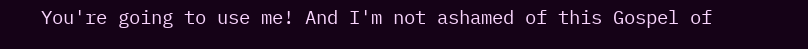You're going to use me! And I'm not ashamed of this Gospel of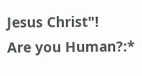Jesus Christ"!
Are you Human?:*